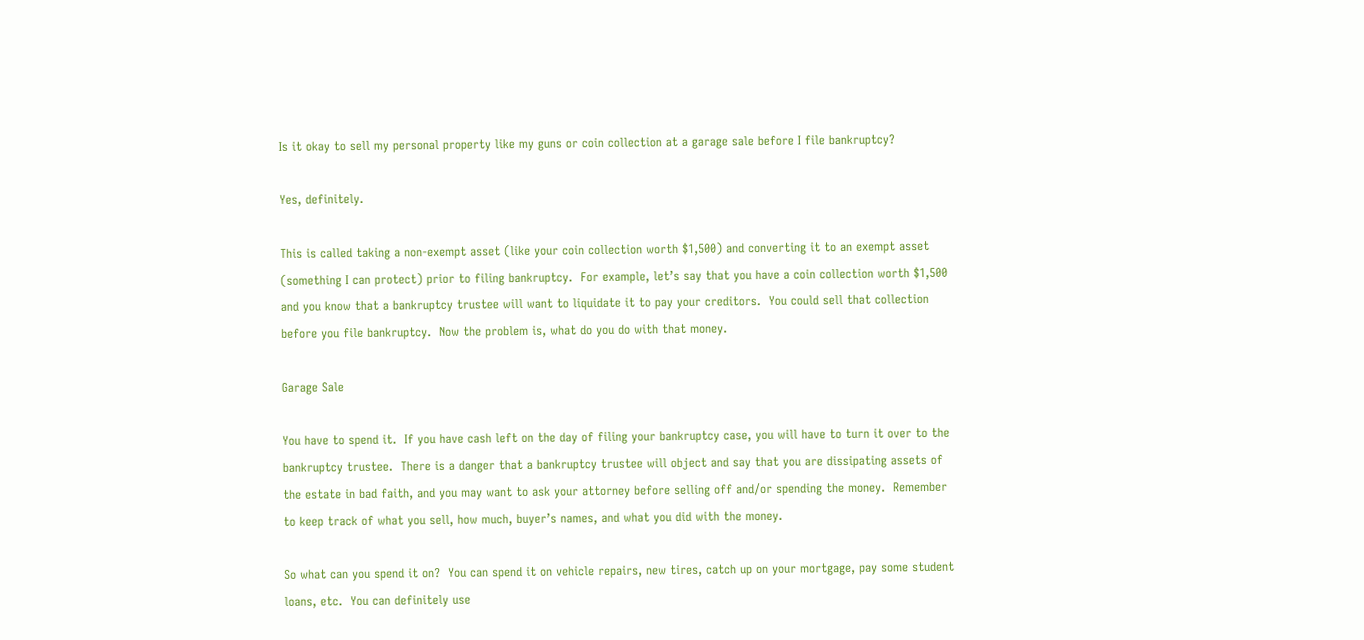Is it okay to sell my personal property like my guns or coin collection at a garage sale before I file bankruptcy?

Yes, definitely.

This is called taking a non-exempt asset (like your coin collection worth $1,500) and converting it to an exempt asset (something I can protect) prior to filing bankruptcy.  For example, let’s say that you have a coin collection worth $1,500 and you know that a bankruptcy trustee will want to liquidate it to pay your creditors.  You could sell that collection before you file bankruptcy.  Now the problem is, what do you do with that money.

Garage Sale

You have to spend it.  If you have cash left on the day of filing your bankruptcy case, you will have to turn it over to the bankruptcy trustee.  There is a danger that a bankruptcy trustee will object and say that you are dissipating assets of the estate in bad faith, and you may want to ask your attorney before selling off and/or spending the money.  Remember to keep track of what you sell, how much, buyer’s names, and what you did with the money.

So what can you spend it on?  You can spend it on vehicle repairs, new tires, catch up on your mortgage, pay some student loans, etc.  You can definitely use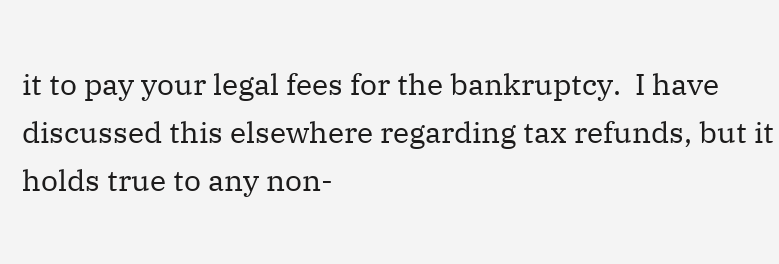it to pay your legal fees for the bankruptcy.  I have discussed this elsewhere regarding tax refunds, but it holds true to any non-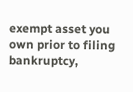exempt asset you own prior to filing bankruptcy,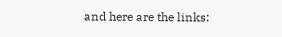and here are the links: